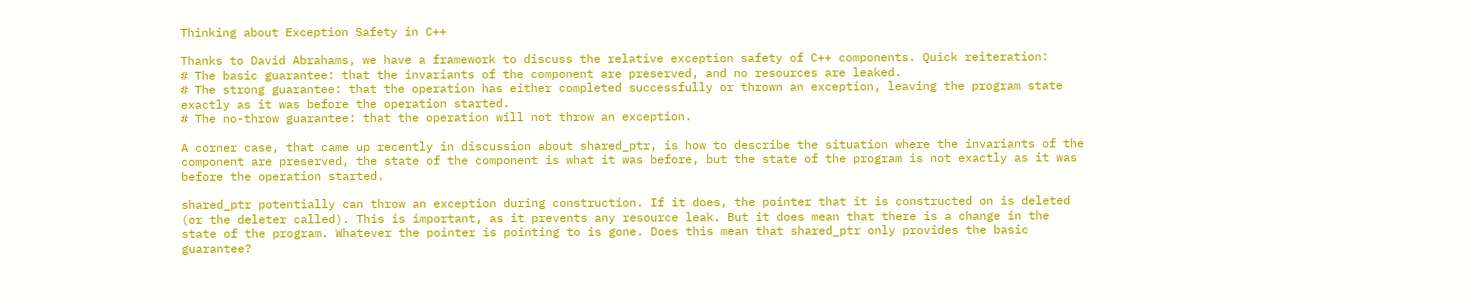Thinking about Exception Safety in C++

Thanks to David Abrahams, we have a framework to discuss the relative exception safety of C++ components. Quick reiteration:
# The basic guarantee: that the invariants of the component are preserved, and no resources are leaked.
# The strong guarantee: that the operation has either completed successfully or thrown an exception, leaving the program state exactly as it was before the operation started.
# The no-throw guarantee: that the operation will not throw an exception.

A corner case, that came up recently in discussion about shared_ptr, is how to describe the situation where the invariants of the component are preserved, the state of the component is what it was before, but the state of the program is not exactly as it was before the operation started.

shared_ptr potentially can throw an exception during construction. If it does, the pointer that it is constructed on is deleted (or the deleter called). This is important, as it prevents any resource leak. But it does mean that there is a change in the state of the program. Whatever the pointer is pointing to is gone. Does this mean that shared_ptr only provides the basic guarantee?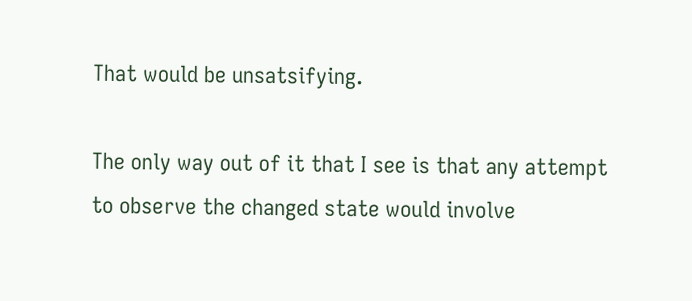That would be unsatsifying.

The only way out of it that I see is that any attempt to observe the changed state would involve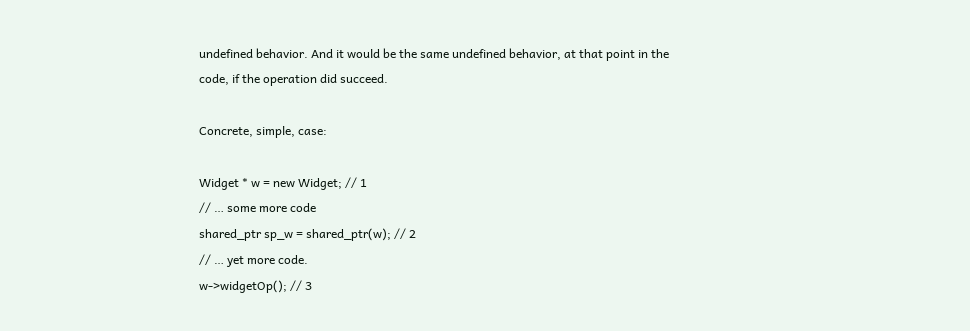undefined behavior. And it would be the same undefined behavior, at that point in the code, if the operation did succeed.

Concrete, simple, case:

Widget * w = new Widget; // 1
// … some more code
shared_ptr sp_w = shared_ptr(w); // 2
// … yet more code.
w->widgetOp(); // 3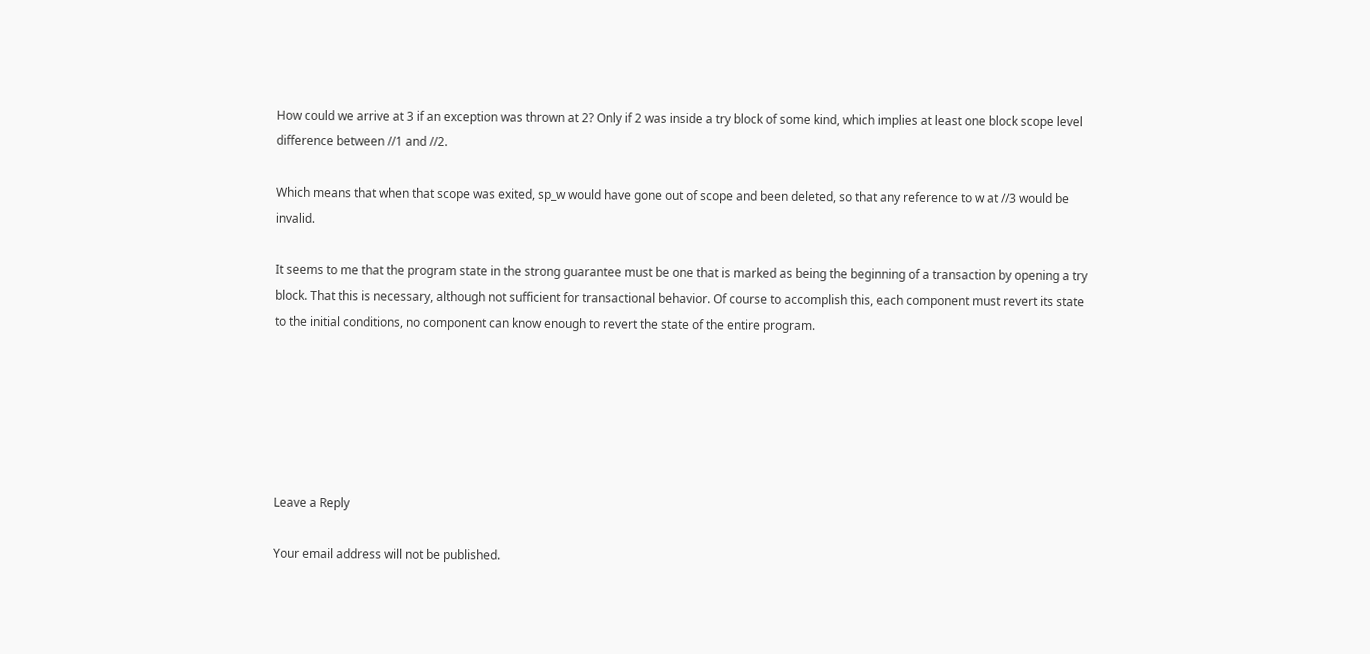How could we arrive at 3 if an exception was thrown at 2? Only if 2 was inside a try block of some kind, which implies at least one block scope level difference between //1 and //2.

Which means that when that scope was exited, sp_w would have gone out of scope and been deleted, so that any reference to w at //3 would be invalid.

It seems to me that the program state in the strong guarantee must be one that is marked as being the beginning of a transaction by opening a try block. That this is necessary, although not sufficient for transactional behavior. Of course to accomplish this, each component must revert its state to the initial conditions, no component can know enough to revert the state of the entire program.






Leave a Reply

Your email address will not be published.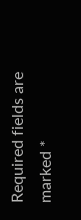Required fields are marked *